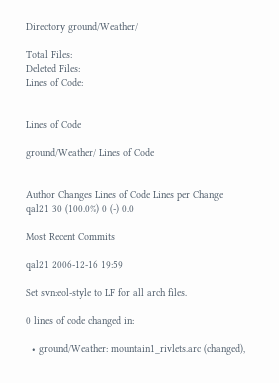Directory ground/Weather/

Total Files:
Deleted Files:
Lines of Code:


Lines of Code

ground/Weather/ Lines of Code


Author Changes Lines of Code Lines per Change
qal21 30 (100.0%) 0 (-) 0.0

Most Recent Commits

qal21 2006-12-16 19:59

Set svn:eol-style to LF for all arch files.

0 lines of code changed in:

  • ground/Weather: mountain1_rivlets.arc (changed),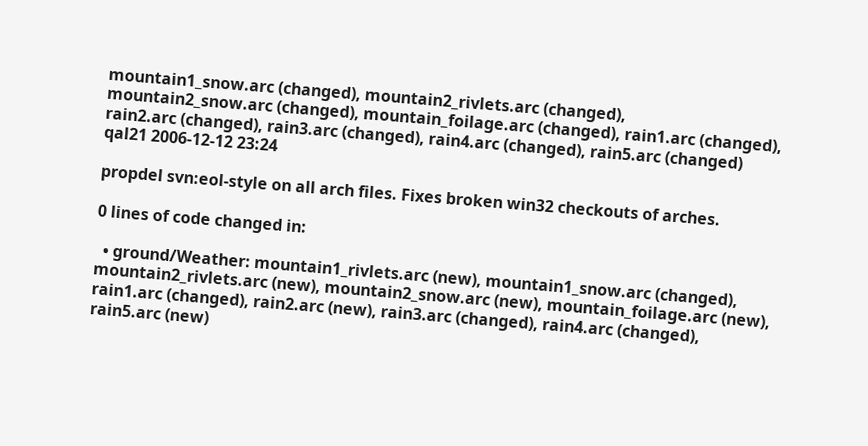mountain1_snow.arc (changed), mountain2_rivlets.arc (changed), mountain2_snow.arc (changed), mountain_foilage.arc (changed), rain1.arc (changed), rain2.arc (changed), rain3.arc (changed), rain4.arc (changed), rain5.arc (changed)
qal21 2006-12-12 23:24

propdel svn:eol-style on all arch files. Fixes broken win32 checkouts of arches.

0 lines of code changed in:

  • ground/Weather: mountain1_rivlets.arc (new), mountain1_snow.arc (changed), mountain2_rivlets.arc (new), mountain2_snow.arc (new), mountain_foilage.arc (new), rain1.arc (changed), rain2.arc (new), rain3.arc (changed), rain4.arc (changed), rain5.arc (new)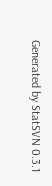Generated by StatSVN 0.3.1